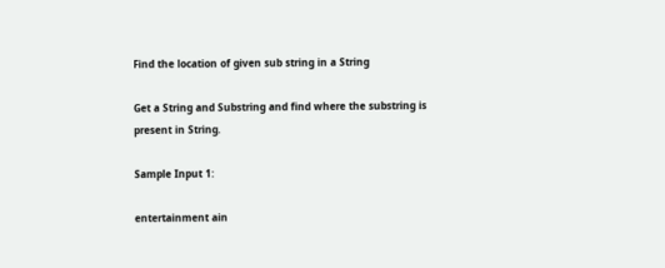Find the location of given sub string in a String

Get a String and Substring and find where the substring is present in String.

Sample Input 1:

entertainment ain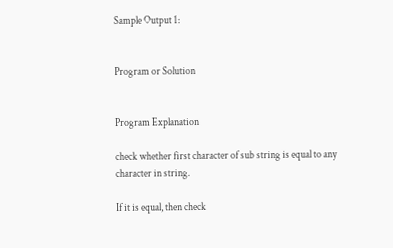Sample Output 1:


Program or Solution


Program Explanation

check whether first character of sub string is equal to any character in string.

If it is equal, then check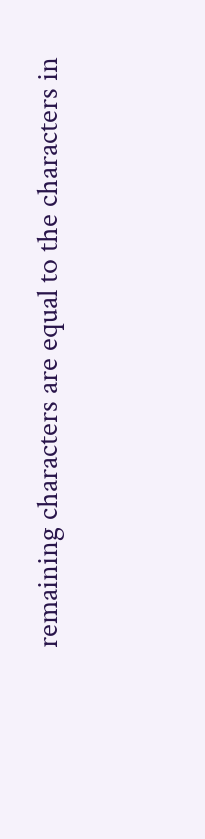remaining characters are equal to the characters in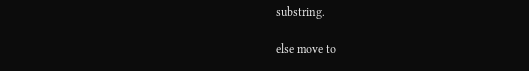substring.

else move to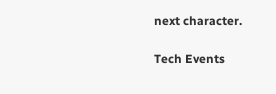next character.

Tech Events